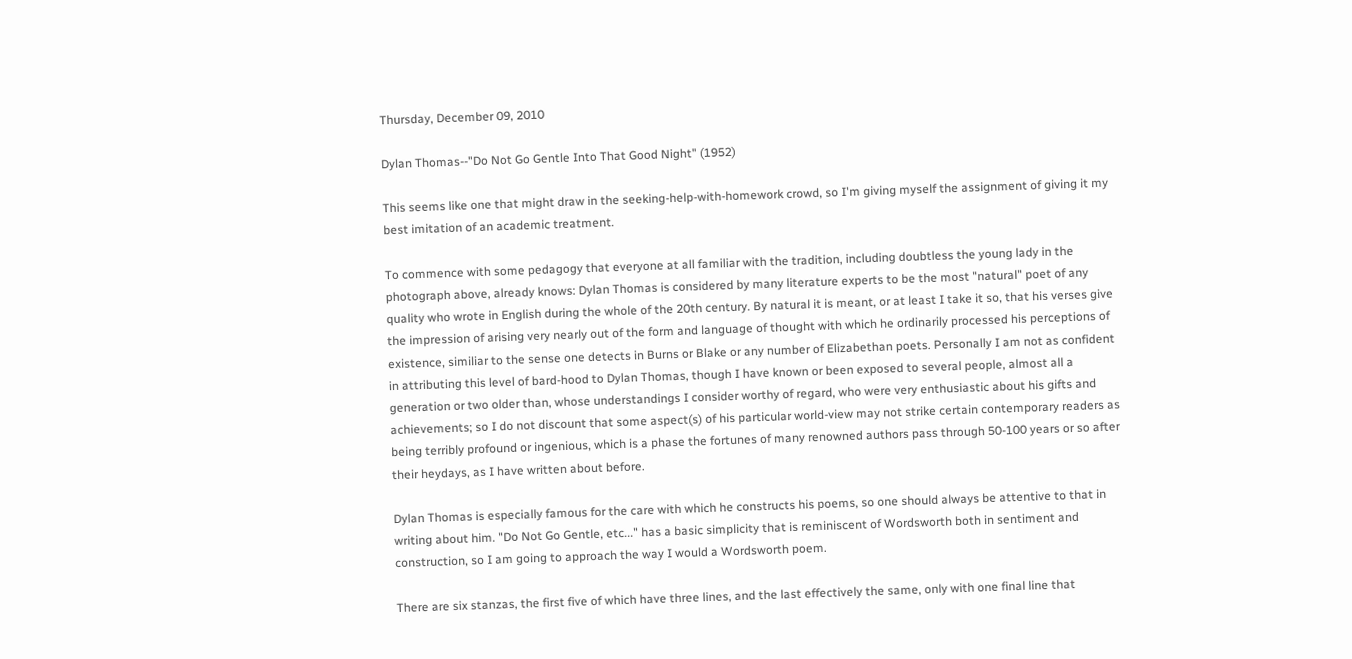Thursday, December 09, 2010

Dylan Thomas--"Do Not Go Gentle Into That Good Night" (1952)

This seems like one that might draw in the seeking-help-with-homework crowd, so I'm giving myself the assignment of giving it my best imitation of an academic treatment.

To commence with some pedagogy that everyone at all familiar with the tradition, including doubtless the young lady in the photograph above, already knows: Dylan Thomas is considered by many literature experts to be the most "natural" poet of any quality who wrote in English during the whole of the 20th century. By natural it is meant, or at least I take it so, that his verses give the impression of arising very nearly out of the form and language of thought with which he ordinarily processed his perceptions of existence, similiar to the sense one detects in Burns or Blake or any number of Elizabethan poets. Personally I am not as confident in attributing this level of bard-hood to Dylan Thomas, though I have known or been exposed to several people, almost all a generation or two older than, whose understandings I consider worthy of regard, who were very enthusiastic about his gifts and achievements; so I do not discount that some aspect(s) of his particular world-view may not strike certain contemporary readers as being terribly profound or ingenious, which is a phase the fortunes of many renowned authors pass through 50-100 years or so after their heydays, as I have written about before.

Dylan Thomas is especially famous for the care with which he constructs his poems, so one should always be attentive to that in writing about him. "Do Not Go Gentle, etc..." has a basic simplicity that is reminiscent of Wordsworth both in sentiment and construction, so I am going to approach the way I would a Wordsworth poem.

There are six stanzas, the first five of which have three lines, and the last effectively the same, only with one final line that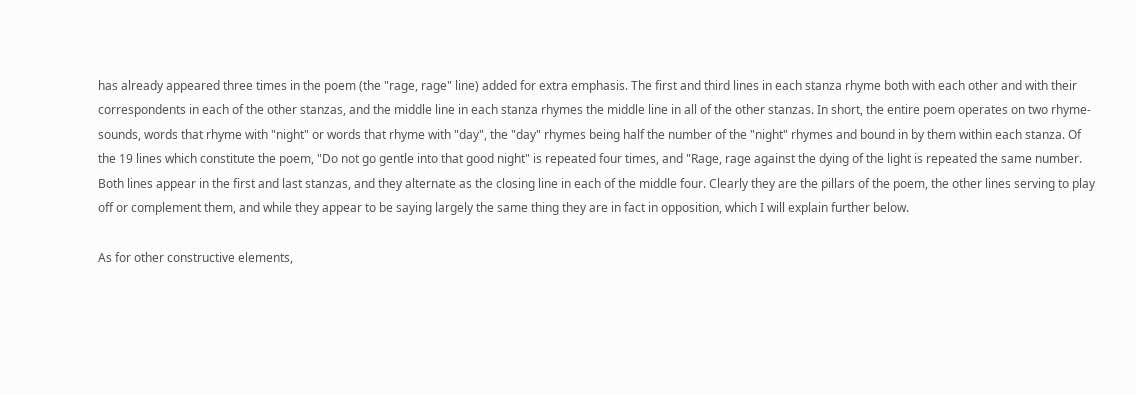has already appeared three times in the poem (the "rage, rage" line) added for extra emphasis. The first and third lines in each stanza rhyme both with each other and with their correspondents in each of the other stanzas, and the middle line in each stanza rhymes the middle line in all of the other stanzas. In short, the entire poem operates on two rhyme-sounds, words that rhyme with "night" or words that rhyme with "day", the "day" rhymes being half the number of the "night" rhymes and bound in by them within each stanza. Of the 19 lines which constitute the poem, "Do not go gentle into that good night" is repeated four times, and "Rage, rage against the dying of the light is repeated the same number. Both lines appear in the first and last stanzas, and they alternate as the closing line in each of the middle four. Clearly they are the pillars of the poem, the other lines serving to play off or complement them, and while they appear to be saying largely the same thing they are in fact in opposition, which I will explain further below.

As for other constructive elements,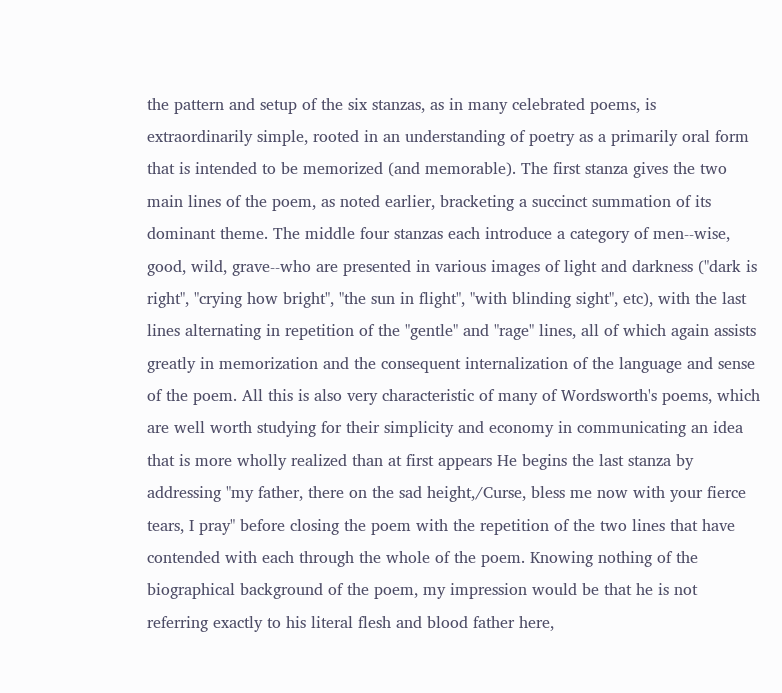the pattern and setup of the six stanzas, as in many celebrated poems, is extraordinarily simple, rooted in an understanding of poetry as a primarily oral form that is intended to be memorized (and memorable). The first stanza gives the two main lines of the poem, as noted earlier, bracketing a succinct summation of its dominant theme. The middle four stanzas each introduce a category of men--wise, good, wild, grave--who are presented in various images of light and darkness ("dark is right", "crying how bright", "the sun in flight", "with blinding sight", etc), with the last lines alternating in repetition of the "gentle" and "rage" lines, all of which again assists greatly in memorization and the consequent internalization of the language and sense of the poem. All this is also very characteristic of many of Wordsworth's poems, which are well worth studying for their simplicity and economy in communicating an idea that is more wholly realized than at first appears He begins the last stanza by addressing "my father, there on the sad height,/Curse, bless me now with your fierce tears, I pray" before closing the poem with the repetition of the two lines that have contended with each through the whole of the poem. Knowing nothing of the biographical background of the poem, my impression would be that he is not referring exactly to his literal flesh and blood father here,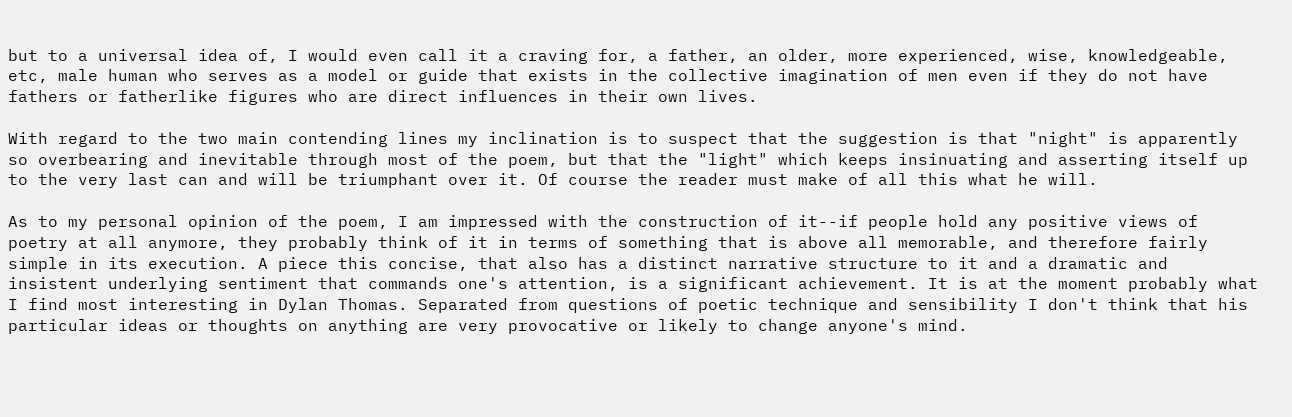but to a universal idea of, I would even call it a craving for, a father, an older, more experienced, wise, knowledgeable, etc, male human who serves as a model or guide that exists in the collective imagination of men even if they do not have fathers or fatherlike figures who are direct influences in their own lives.

With regard to the two main contending lines my inclination is to suspect that the suggestion is that "night" is apparently so overbearing and inevitable through most of the poem, but that the "light" which keeps insinuating and asserting itself up to the very last can and will be triumphant over it. Of course the reader must make of all this what he will.

As to my personal opinion of the poem, I am impressed with the construction of it--if people hold any positive views of poetry at all anymore, they probably think of it in terms of something that is above all memorable, and therefore fairly simple in its execution. A piece this concise, that also has a distinct narrative structure to it and a dramatic and insistent underlying sentiment that commands one's attention, is a significant achievement. It is at the moment probably what I find most interesting in Dylan Thomas. Separated from questions of poetic technique and sensibility I don't think that his particular ideas or thoughts on anything are very provocative or likely to change anyone's mind.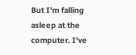But I'm falling asleep at the computer. I've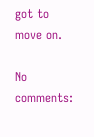got to move on.

No comments: